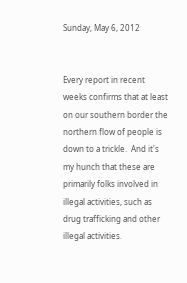Sunday, May 6, 2012


Every report in recent weeks confirms that at least on our southern border the northern flow of people is down to a trickle.  And it's my hunch that these are primarily folks involved in illegal activities, such as drug trafficking and other illegal activities.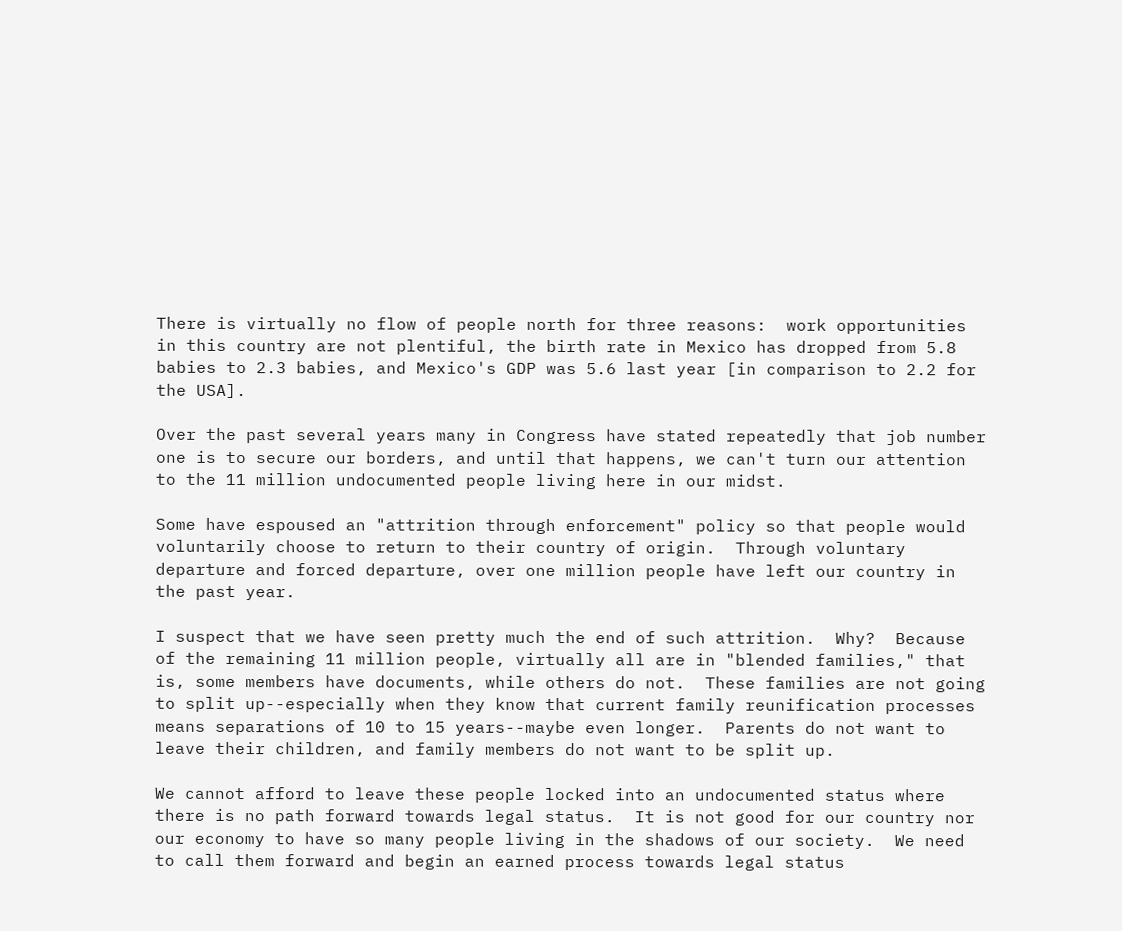There is virtually no flow of people north for three reasons:  work opportunities in this country are not plentiful, the birth rate in Mexico has dropped from 5.8 babies to 2.3 babies, and Mexico's GDP was 5.6 last year [in comparison to 2.2 for the USA].

Over the past several years many in Congress have stated repeatedly that job number one is to secure our borders, and until that happens, we can't turn our attention to the 11 million undocumented people living here in our midst.

Some have espoused an "attrition through enforcement" policy so that people would voluntarily choose to return to their country of origin.  Through voluntary departure and forced departure, over one million people have left our country in the past year.

I suspect that we have seen pretty much the end of such attrition.  Why?  Because of the remaining 11 million people, virtually all are in "blended families," that is, some members have documents, while others do not.  These families are not going to split up--especially when they know that current family reunification processes means separations of 10 to 15 years--maybe even longer.  Parents do not want to leave their children, and family members do not want to be split up.

We cannot afford to leave these people locked into an undocumented status where there is no path forward towards legal status.  It is not good for our country nor our economy to have so many people living in the shadows of our society.  We need to call them forward and begin an earned process towards legal status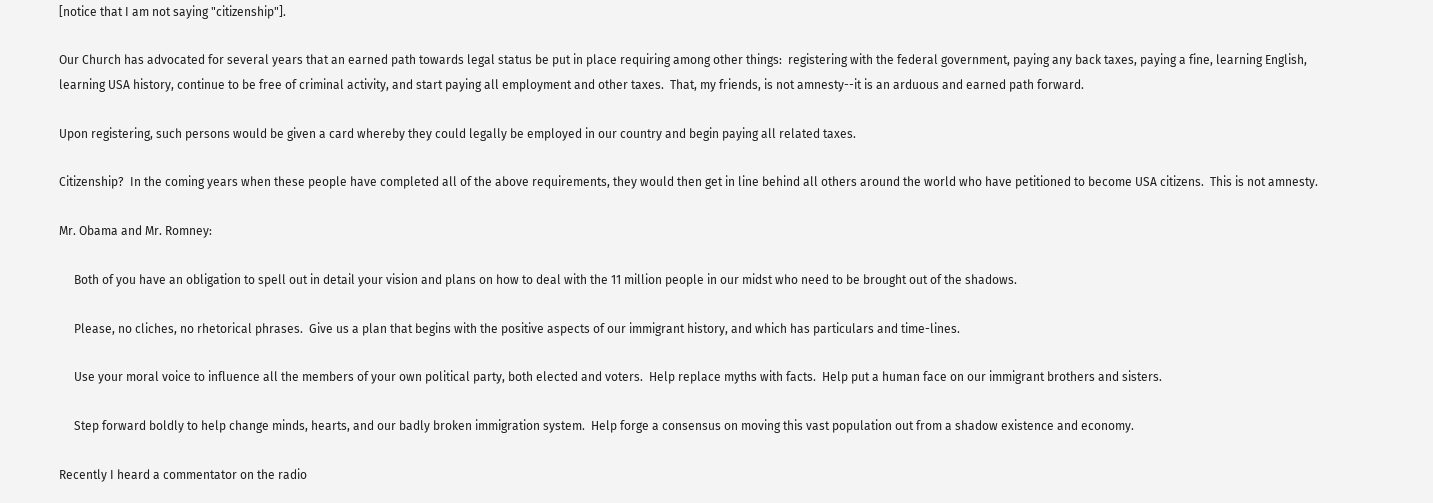[notice that I am not saying "citizenship"].

Our Church has advocated for several years that an earned path towards legal status be put in place requiring among other things:  registering with the federal government, paying any back taxes, paying a fine, learning English, learning USA history, continue to be free of criminal activity, and start paying all employment and other taxes.  That, my friends, is not amnesty--it is an arduous and earned path forward.

Upon registering, such persons would be given a card whereby they could legally be employed in our country and begin paying all related taxes.

Citizenship?  In the coming years when these people have completed all of the above requirements, they would then get in line behind all others around the world who have petitioned to become USA citizens.  This is not amnesty.

Mr. Obama and Mr. Romney:

     Both of you have an obligation to spell out in detail your vision and plans on how to deal with the 11 million people in our midst who need to be brought out of the shadows.

     Please, no cliches, no rhetorical phrases.  Give us a plan that begins with the positive aspects of our immigrant history, and which has particulars and time-lines.

     Use your moral voice to influence all the members of your own political party, both elected and voters.  Help replace myths with facts.  Help put a human face on our immigrant brothers and sisters.

     Step forward boldly to help change minds, hearts, and our badly broken immigration system.  Help forge a consensus on moving this vast population out from a shadow existence and economy.

Recently I heard a commentator on the radio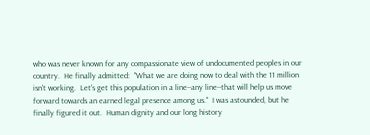who was never known for any compassionate view of undocumented peoples in our country.  He finally admitted:  "What we are doing now to deal with the 11 million isn't working.  Let's get this population in a line--any line--that will help us move forward towards an earned legal presence among us."  I was astounded, but he finally figured it out.  Human dignity and our long history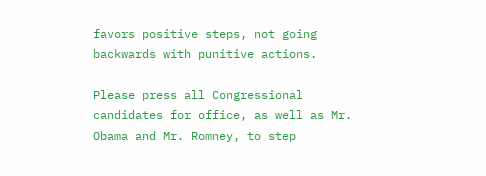favors positive steps, not going backwards with punitive actions.

Please press all Congressional candidates for office, as well as Mr. Obama and Mr. Romney, to step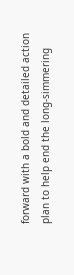forward with a bold and detailed action plan to help end the long-simmering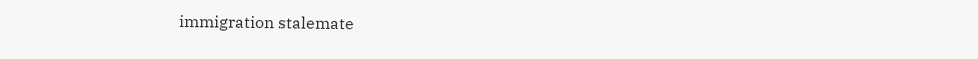immigration stalemate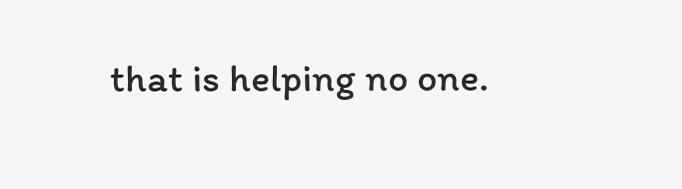that is helping no one.